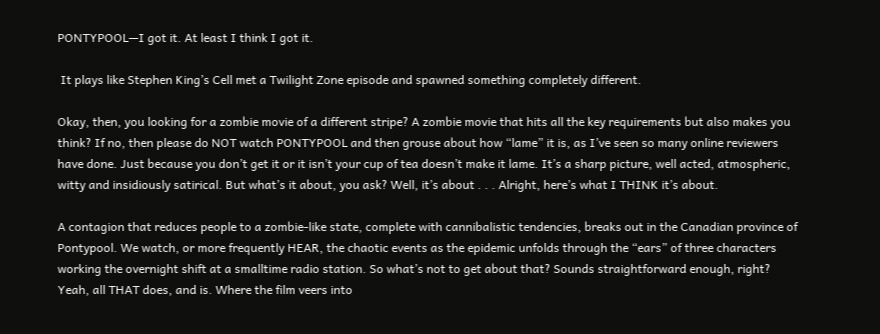PONTYPOOL—I got it. At least I think I got it.

 It plays like Stephen King’s Cell met a Twilight Zone episode and spawned something completely different.

Okay, then, you looking for a zombie movie of a different stripe? A zombie movie that hits all the key requirements but also makes you think? If no, then please do NOT watch PONTYPOOL and then grouse about how “lame” it is, as I’ve seen so many online reviewers have done. Just because you don’t get it or it isn’t your cup of tea doesn’t make it lame. It’s a sharp picture, well acted, atmospheric, witty and insidiously satirical. But what’s it about, you ask? Well, it’s about . . . Alright, here’s what I THINK it’s about.

A contagion that reduces people to a zombie-like state, complete with cannibalistic tendencies, breaks out in the Canadian province of Pontypool. We watch, or more frequently HEAR, the chaotic events as the epidemic unfolds through the “ears” of three characters working the overnight shift at a smalltime radio station. So what’s not to get about that? Sounds straightforward enough, right? Yeah, all THAT does, and is. Where the film veers into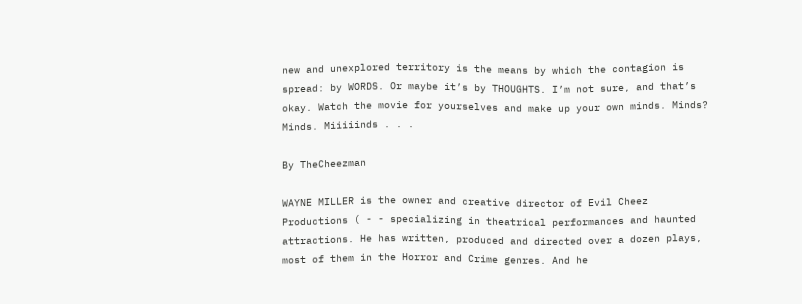new and unexplored territory is the means by which the contagion is spread: by WORDS. Or maybe it’s by THOUGHTS. I’m not sure, and that’s okay. Watch the movie for yourselves and make up your own minds. Minds? Minds. Miiiiinds . . .

By TheCheezman

WAYNE MILLER is the owner and creative director of Evil Cheez Productions ( - - specializing in theatrical performances and haunted attractions. He has written, produced and directed over a dozen plays, most of them in the Horror and Crime genres. And he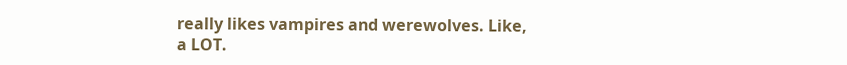really likes vampires and werewolves. Like, a LOT.